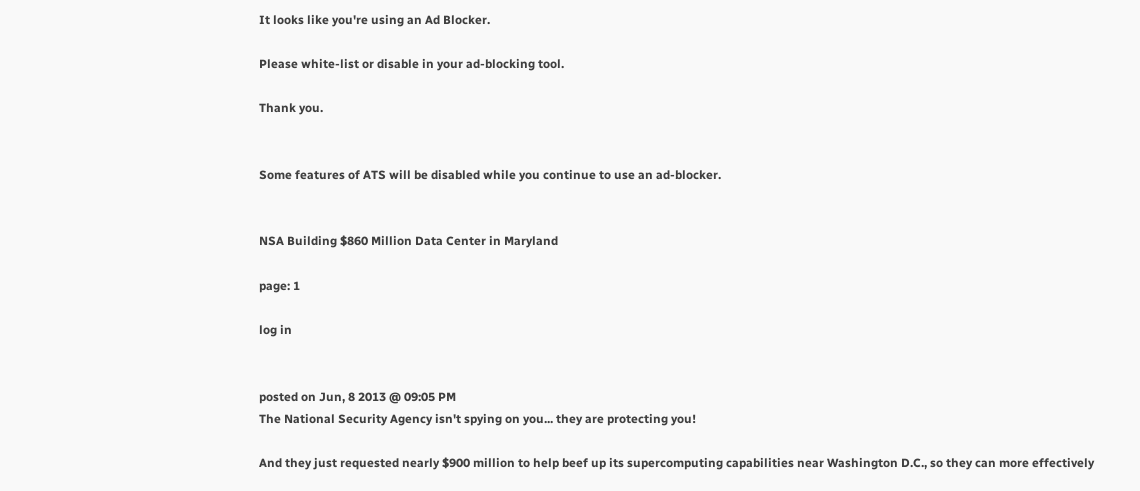It looks like you're using an Ad Blocker.

Please white-list or disable in your ad-blocking tool.

Thank you.


Some features of ATS will be disabled while you continue to use an ad-blocker.


NSA Building $860 Million Data Center in Maryland

page: 1

log in


posted on Jun, 8 2013 @ 09:05 PM
The National Security Agency isn't spying on you... they are protecting you!

And they just requested nearly $900 million to help beef up its supercomputing capabilities near Washington D.C., so they can more effectively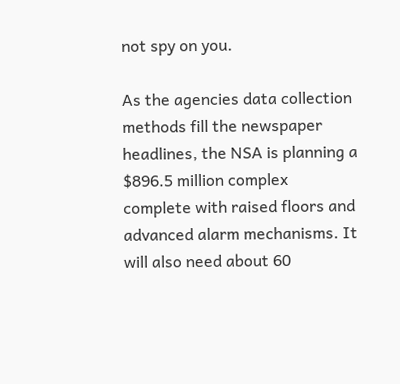not spy on you.

As the agencies data collection methods fill the newspaper headlines, the NSA is planning a $896.5 million complex complete with raised floors and advanced alarm mechanisms. It will also need about 60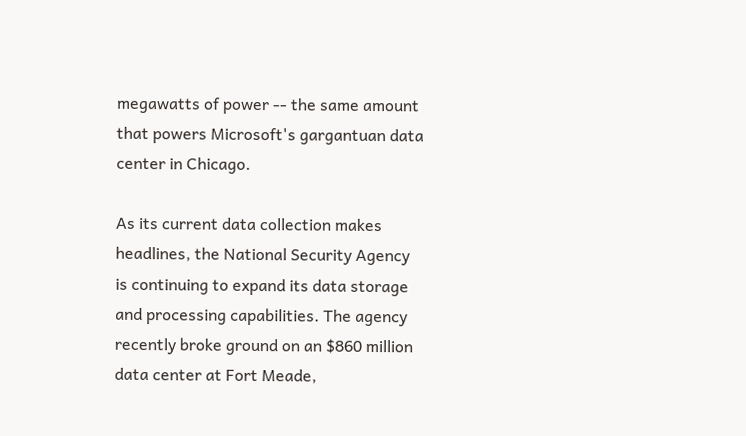megawatts of power -- the same amount that powers Microsoft's gargantuan data center in Chicago.

As its current data collection makes headlines, the National Security Agency is continuing to expand its data storage and processing capabilities. The agency recently broke ground on an $860 million data center at Fort Meade,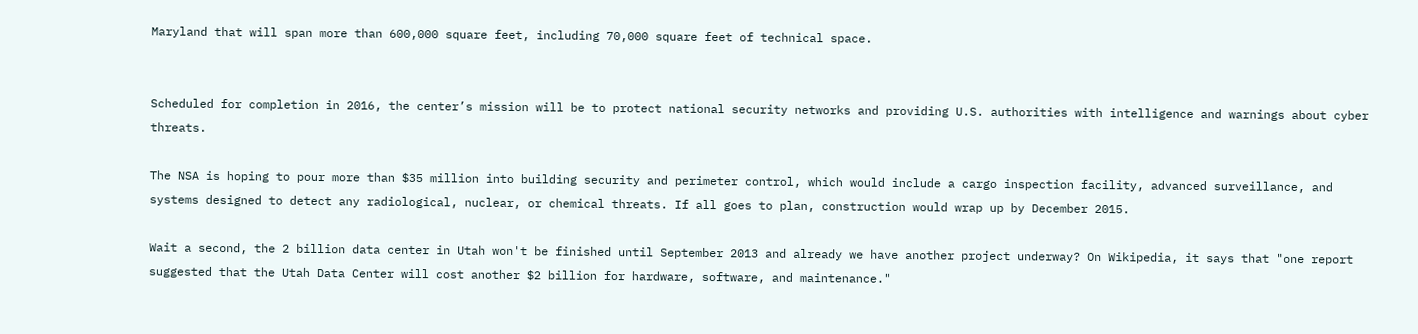Maryland that will span more than 600,000 square feet, including 70,000 square feet of technical space.


Scheduled for completion in 2016, the center’s mission will be to protect national security networks and providing U.S. authorities with intelligence and warnings about cyber threats.

The NSA is hoping to pour more than $35 million into building security and perimeter control, which would include a cargo inspection facility, advanced surveillance, and systems designed to detect any radiological, nuclear, or chemical threats. If all goes to plan, construction would wrap up by December 2015.

Wait a second, the 2 billion data center in Utah won't be finished until September 2013 and already we have another project underway? On Wikipedia, it says that "one report suggested that the Utah Data Center will cost another $2 billion for hardware, software, and maintenance."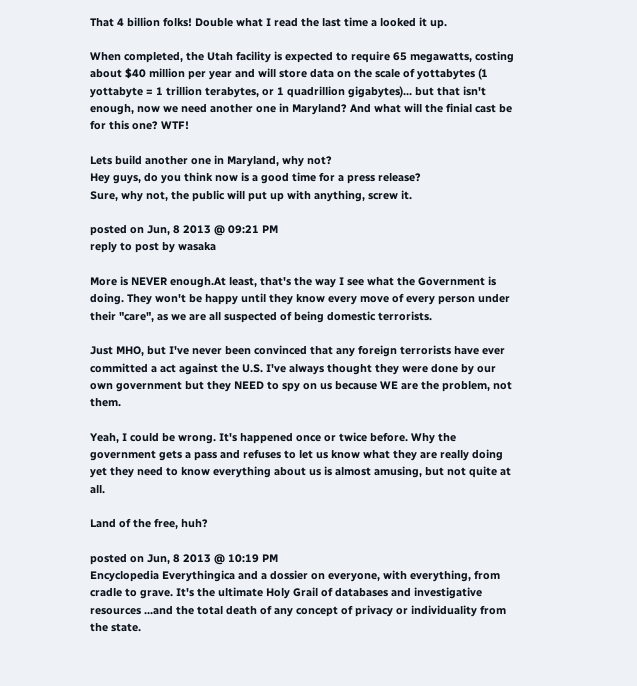That 4 billion folks! Double what I read the last time a looked it up.

When completed, the Utah facility is expected to require 65 megawatts, costing about $40 million per year and will store data on the scale of yottabytes (1 yottabyte = 1 trillion terabytes, or 1 quadrillion gigabytes)... but that isn't enough, now we need another one in Maryland? And what will the finial cast be for this one? WTF!

Lets build another one in Maryland, why not?
Hey guys, do you think now is a good time for a press release?
Sure, why not, the public will put up with anything, screw it.

posted on Jun, 8 2013 @ 09:21 PM
reply to post by wasaka

More is NEVER enough.At least, that's the way I see what the Government is doing. They won't be happy until they know every move of every person under their "care", as we are all suspected of being domestic terrorists.

Just MHO, but I've never been convinced that any foreign terrorists have ever committed a act against the U.S. I've always thought they were done by our own government but they NEED to spy on us because WE are the problem, not them.

Yeah, I could be wrong. It's happened once or twice before. Why the government gets a pass and refuses to let us know what they are really doing yet they need to know everything about us is almost amusing, but not quite at all.

Land of the free, huh?

posted on Jun, 8 2013 @ 10:19 PM
Encyclopedia Everythingica and a dossier on everyone, with everything, from cradle to grave. It's the ultimate Holy Grail of databases and investigative resources ...and the total death of any concept of privacy or individuality from the state.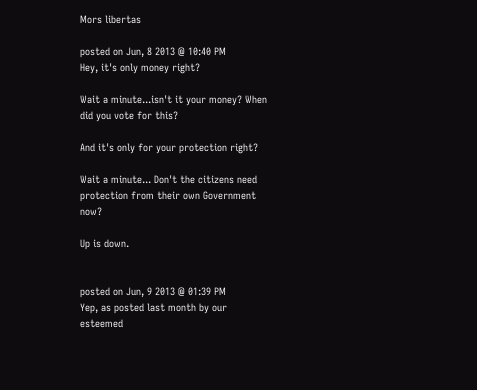Mors libertas

posted on Jun, 8 2013 @ 10:40 PM
Hey, it's only money right?

Wait a minute...isn't it your money? When did you vote for this?

And it's only for your protection right?

Wait a minute... Don't the citizens need protection from their own Government now?

Up is down.


posted on Jun, 9 2013 @ 01:39 PM
Yep, as posted last month by our esteemed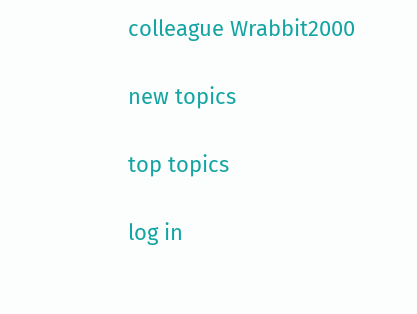colleague Wrabbit2000

new topics

top topics

log in